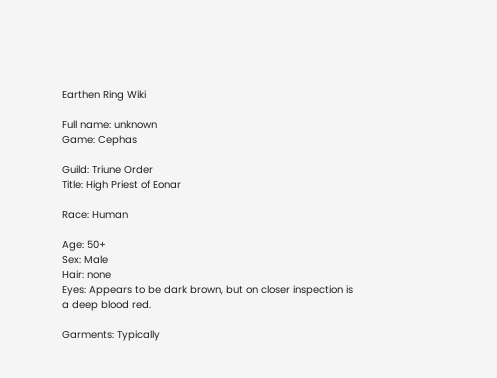Earthen Ring Wiki

Full name: unknown
Game: Cephas

Guild: Triune Order
Title: High Priest of Eonar

Race: Human

Age: 50+
Sex: Male
Hair: none
Eyes: Appears to be dark brown, but on closer inspection is a deep blood red.

Garments: Typically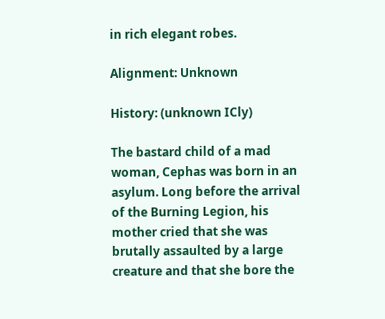in rich elegant robes.

Alignment: Unknown

History: (unknown ICly)

The bastard child of a mad woman, Cephas was born in an asylum. Long before the arrival of the Burning Legion, his mother cried that she was brutally assaulted by a large creature and that she bore the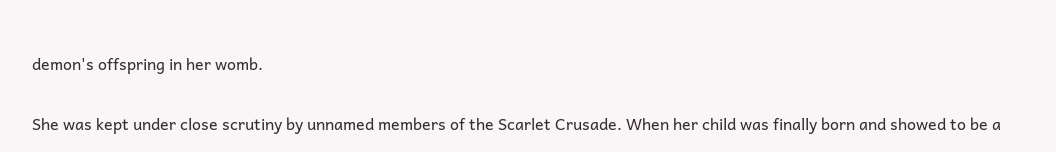demon's offspring in her womb.

She was kept under close scrutiny by unnamed members of the Scarlet Crusade. When her child was finally born and showed to be a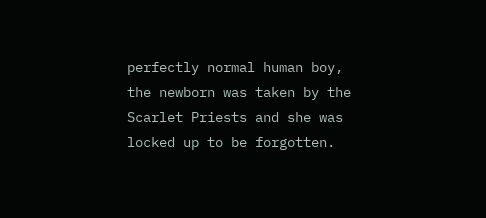perfectly normal human boy, the newborn was taken by the Scarlet Priests and she was locked up to be forgotten.